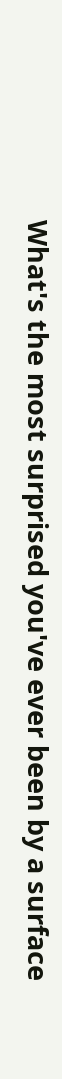What's the most surprised you've ever been by a surface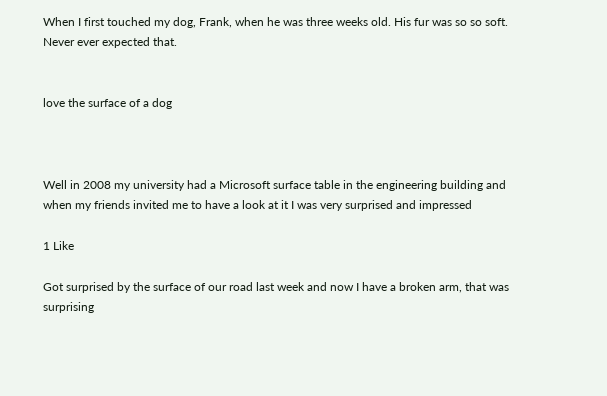When I first touched my dog, Frank, when he was three weeks old. His fur was so so soft. Never ever expected that.


love the surface of a dog



Well in 2008 my university had a Microsoft surface table in the engineering building and when my friends invited me to have a look at it I was very surprised and impressed

1 Like

Got surprised by the surface of our road last week and now I have a broken arm, that was surprising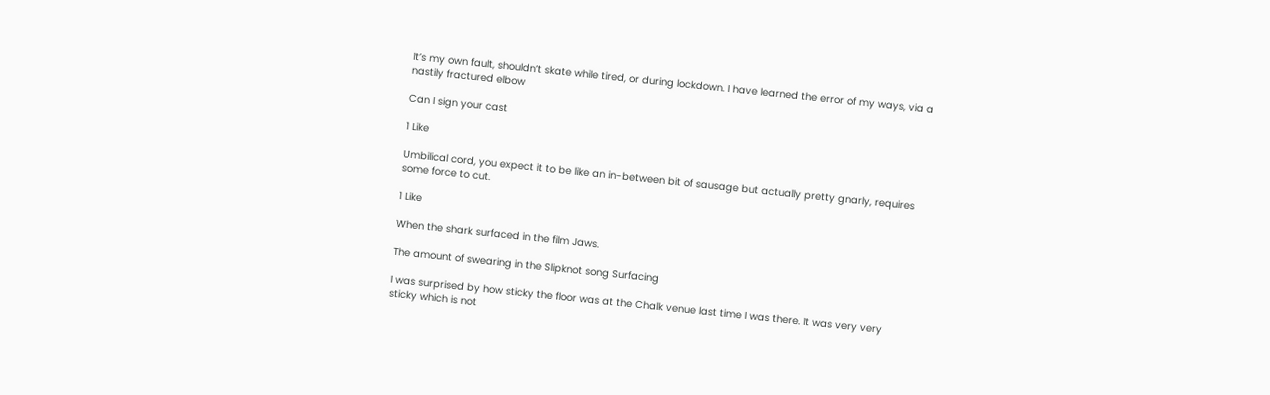It’s my own fault, shouldn’t skate while tired, or during lockdown. I have learned the error of my ways, via a nastily fractured elbow

Can I sign your cast

1 Like

Umbilical cord, you expect it to be like an in-between bit of sausage but actually pretty gnarly, requires some force to cut.

1 Like

When the shark surfaced in the film Jaws.

The amount of swearing in the Slipknot song Surfacing

I was surprised by how sticky the floor was at the Chalk venue last time I was there. It was very very sticky which is not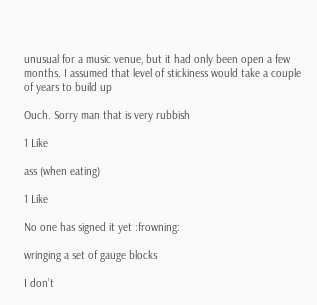unusual for a music venue, but it had only been open a few months. I assumed that level of stickiness would take a couple of years to build up

Ouch. Sorry man that is very rubbish

1 Like

ass (when eating)

1 Like

No one has signed it yet :frowning:

wringing a set of gauge blocks

I don’t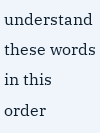understand these words in this order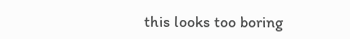this looks too boring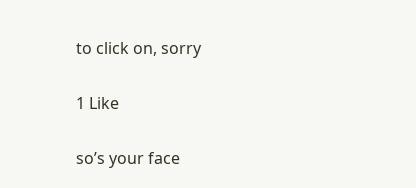to click on, sorry

1 Like

so’s your face